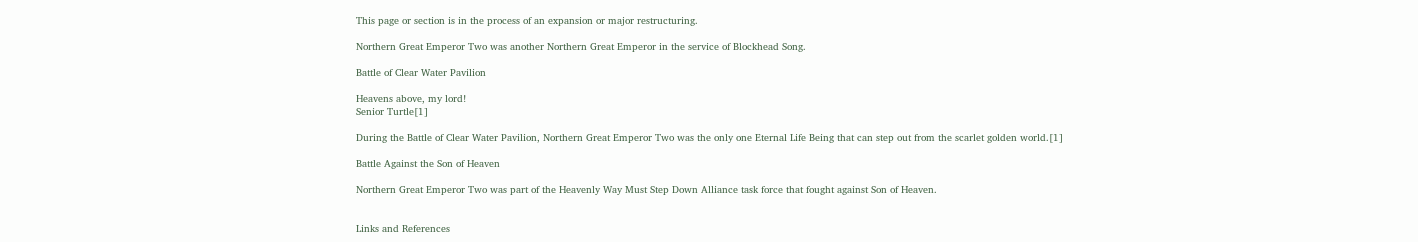This page or section is in the process of an expansion or major restructuring.

Northern Great Emperor Two was another Northern Great Emperor in the service of Blockhead Song.

Battle of Clear Water Pavilion

Heavens above, my lord!
Senior Turtle[1]

During the Battle of Clear Water Pavilion, Northern Great Emperor Two was the only one Eternal Life Being that can step out from the scarlet golden world.[1]

Battle Against the Son of Heaven

Northern Great Emperor Two was part of the Heavenly Way Must Step Down Alliance task force that fought against Son of Heaven.


Links and References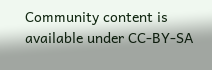Community content is available under CC-BY-SA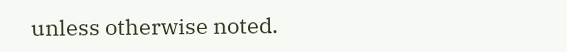unless otherwise noted.